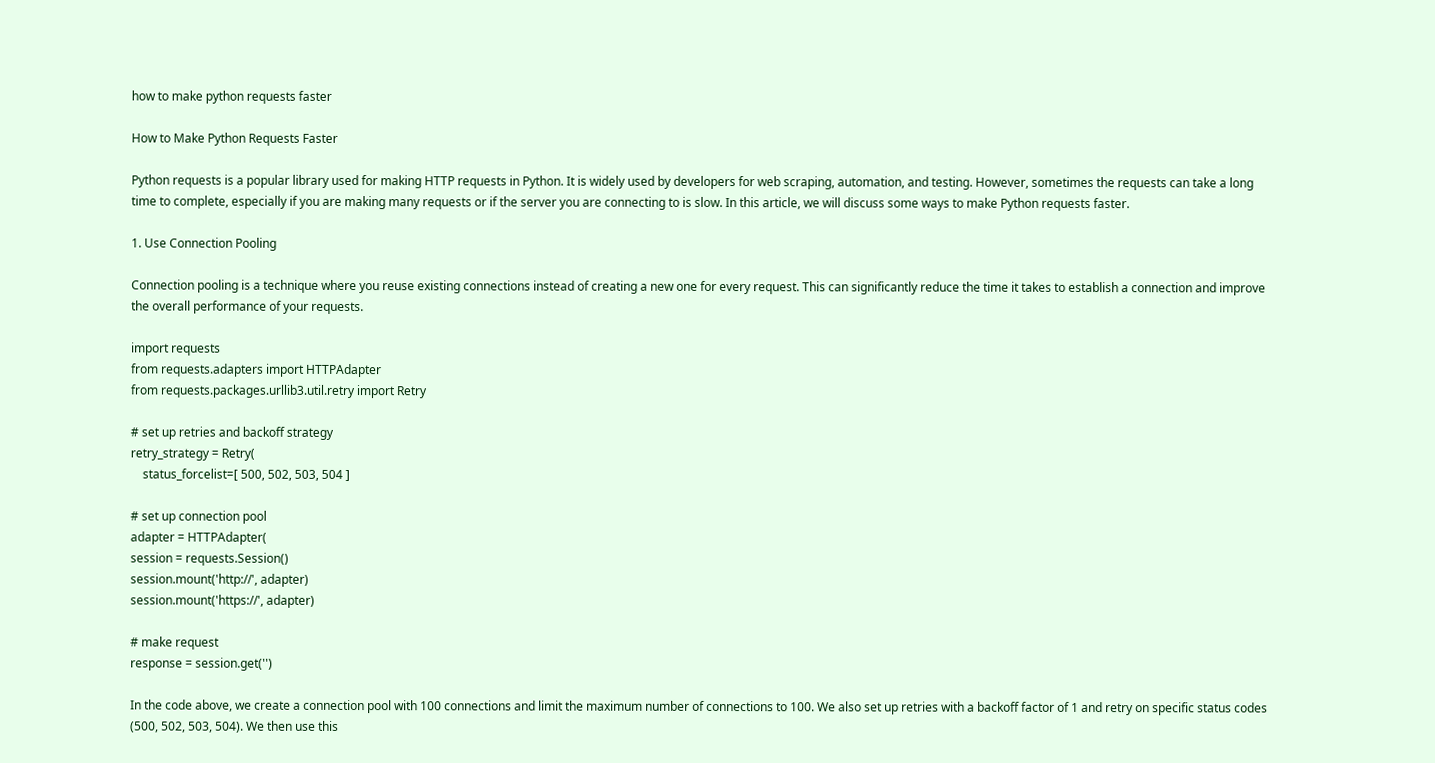how to make python requests faster

How to Make Python Requests Faster

Python requests is a popular library used for making HTTP requests in Python. It is widely used by developers for web scraping, automation, and testing. However, sometimes the requests can take a long time to complete, especially if you are making many requests or if the server you are connecting to is slow. In this article, we will discuss some ways to make Python requests faster.

1. Use Connection Pooling

Connection pooling is a technique where you reuse existing connections instead of creating a new one for every request. This can significantly reduce the time it takes to establish a connection and improve the overall performance of your requests.

import requests
from requests.adapters import HTTPAdapter
from requests.packages.urllib3.util.retry import Retry

# set up retries and backoff strategy
retry_strategy = Retry(
    status_forcelist=[ 500, 502, 503, 504 ]

# set up connection pool
adapter = HTTPAdapter(
session = requests.Session()
session.mount('http://', adapter)
session.mount('https://', adapter)

# make request
response = session.get('')

In the code above, we create a connection pool with 100 connections and limit the maximum number of connections to 100. We also set up retries with a backoff factor of 1 and retry on specific status codes (500, 502, 503, 504). We then use this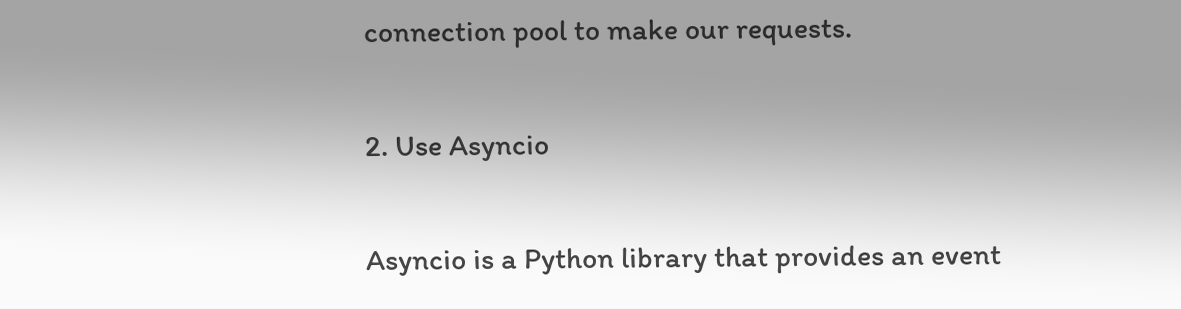connection pool to make our requests.

2. Use Asyncio

Asyncio is a Python library that provides an event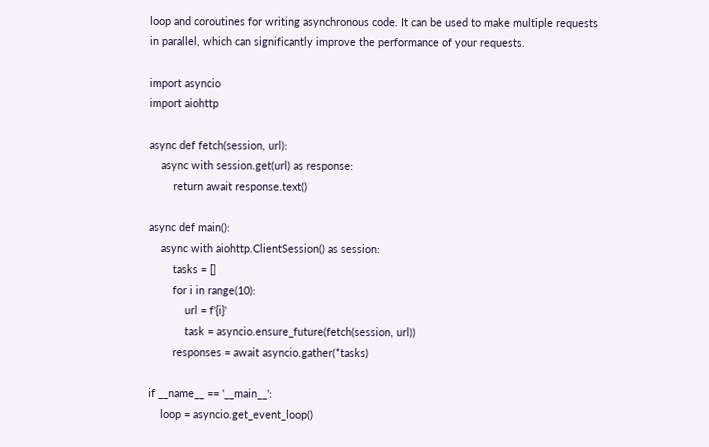loop and coroutines for writing asynchronous code. It can be used to make multiple requests in parallel, which can significantly improve the performance of your requests.

import asyncio
import aiohttp

async def fetch(session, url):
    async with session.get(url) as response:
        return await response.text()

async def main():
    async with aiohttp.ClientSession() as session:
        tasks = []
        for i in range(10):
            url = f'{i}'
            task = asyncio.ensure_future(fetch(session, url))
        responses = await asyncio.gather(*tasks)

if __name__ == '__main__':
    loop = asyncio.get_event_loop()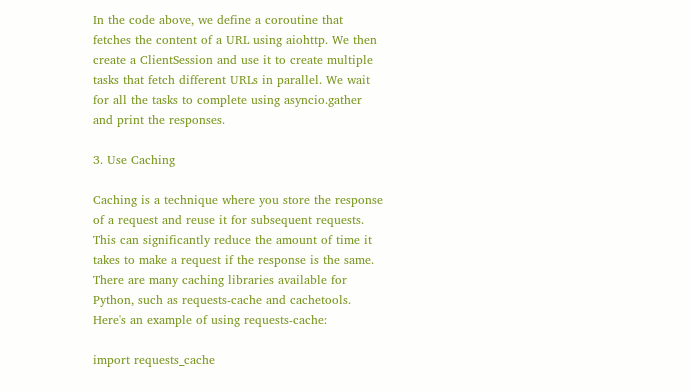In the code above, we define a coroutine that fetches the content of a URL using aiohttp. We then create a ClientSession and use it to create multiple tasks that fetch different URLs in parallel. We wait for all the tasks to complete using asyncio.gather and print the responses.

3. Use Caching

Caching is a technique where you store the response of a request and reuse it for subsequent requests. This can significantly reduce the amount of time it takes to make a request if the response is the same. There are many caching libraries available for Python, such as requests-cache and cachetools. Here's an example of using requests-cache:

import requests_cache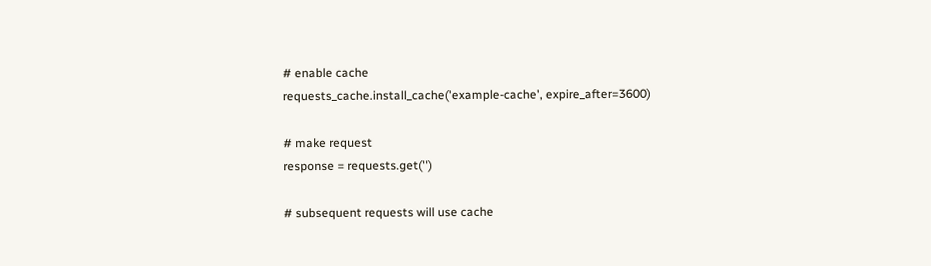# enable cache
requests_cache.install_cache('example-cache', expire_after=3600)

# make request
response = requests.get('')

# subsequent requests will use cache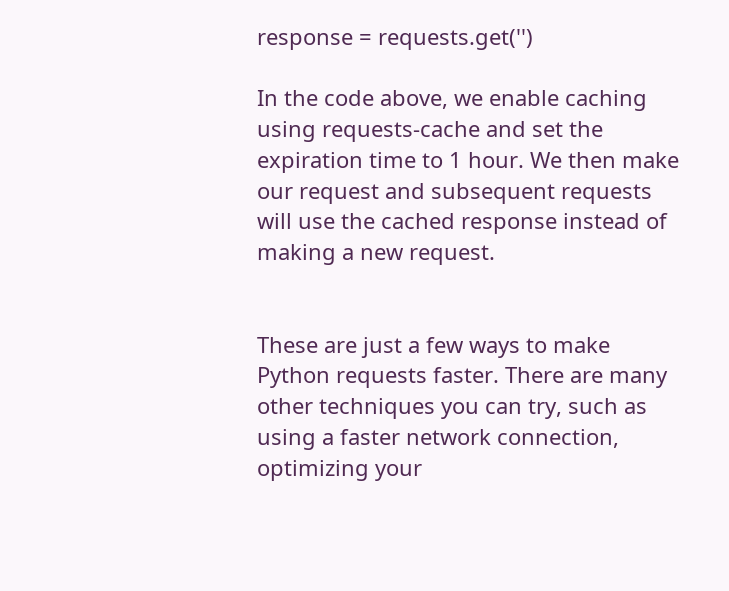response = requests.get('')

In the code above, we enable caching using requests-cache and set the expiration time to 1 hour. We then make our request and subsequent requests will use the cached response instead of making a new request.


These are just a few ways to make Python requests faster. There are many other techniques you can try, such as using a faster network connection, optimizing your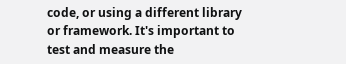code, or using a different library or framework. It's important to test and measure the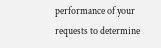performance of your requests to determine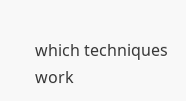which techniques work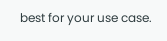best for your use case.